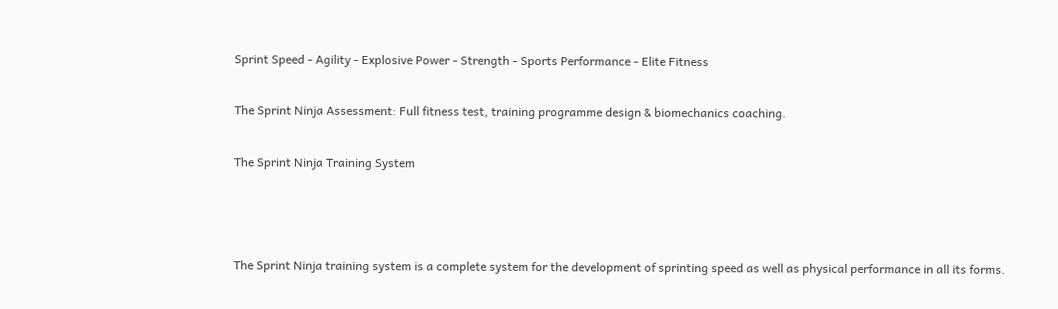Sprint Speed - Agility - Explosive Power - Strength - Sports Performance - Elite Fitness

The Sprint Ninja Assessment: Full fitness test, training programme design & biomechanics coaching.

The Sprint Ninja Training System



The Sprint Ninja training system is a complete system for the development of sprinting speed as well as physical performance in all its forms.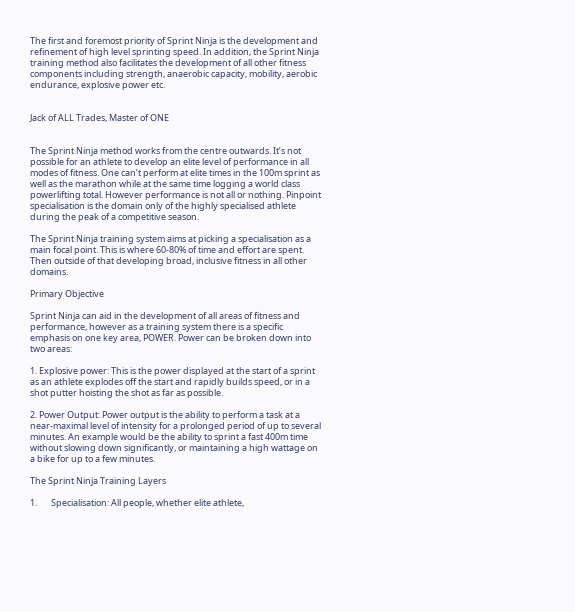The first and foremost priority of Sprint Ninja is the development and refinement of high level sprinting speed. In addition, the Sprint Ninja training method also facilitates the development of all other fitness components including strength, anaerobic capacity, mobility, aerobic endurance, explosive power etc.


Jack of ALL Trades, Master of ONE


The Sprint Ninja method works from the centre outwards. It’s not possible for an athlete to develop an elite level of performance in all modes of fitness. One can’t perform at elite times in the 100m sprint as well as the marathon while at the same time logging a world class powerlifting total. However performance is not all or nothing. Pinpoint specialisation is the domain only of the highly specialised athlete during the peak of a competitive season.

The Sprint Ninja training system aims at picking a specialisation as a main focal point. This is where 60-80% of time and effort are spent. Then outside of that developing broad, inclusive fitness in all other domains.

Primary Objective

Sprint Ninja can aid in the development of all areas of fitness and performance, however as a training system there is a specific emphasis on one key area, POWER. Power can be broken down into two areas:

1. Explosive power: This is the power displayed at the start of a sprint as an athlete explodes off the start and rapidly builds speed, or in a shot putter hoisting the shot as far as possible.

2. Power Output: Power output is the ability to perform a task at a near-maximal level of intensity for a prolonged period of up to several minutes. An example would be the ability to sprint a fast 400m time without slowing down significantly, or maintaining a high wattage on a bike for up to a few minutes.

The Sprint Ninja Training Layers

1.       Specialisation: All people, whether elite athlete,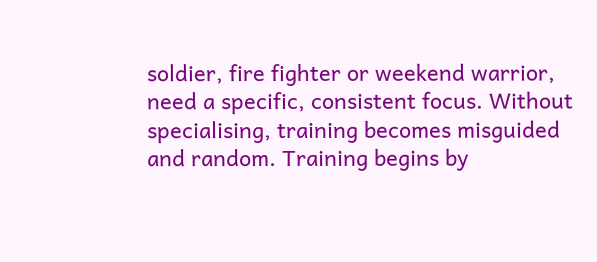soldier, fire fighter or weekend warrior, need a specific, consistent focus. Without specialising, training becomes misguided and random. Training begins by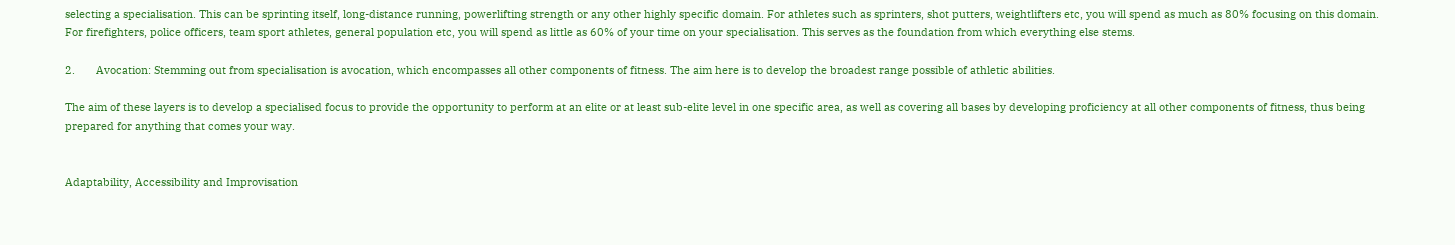selecting a specialisation. This can be sprinting itself, long-distance running, powerlifting strength or any other highly specific domain. For athletes such as sprinters, shot putters, weightlifters etc, you will spend as much as 80% focusing on this domain. For firefighters, police officers, team sport athletes, general population etc, you will spend as little as 60% of your time on your specialisation. This serves as the foundation from which everything else stems.

2.       Avocation: Stemming out from specialisation is avocation, which encompasses all other components of fitness. The aim here is to develop the broadest range possible of athletic abilities.

The aim of these layers is to develop a specialised focus to provide the opportunity to perform at an elite or at least sub-elite level in one specific area, as well as covering all bases by developing proficiency at all other components of fitness, thus being prepared for anything that comes your way.


Adaptability, Accessibility and Improvisation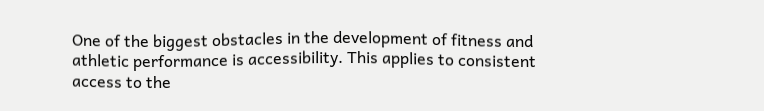One of the biggest obstacles in the development of fitness and athletic performance is accessibility. This applies to consistent access to the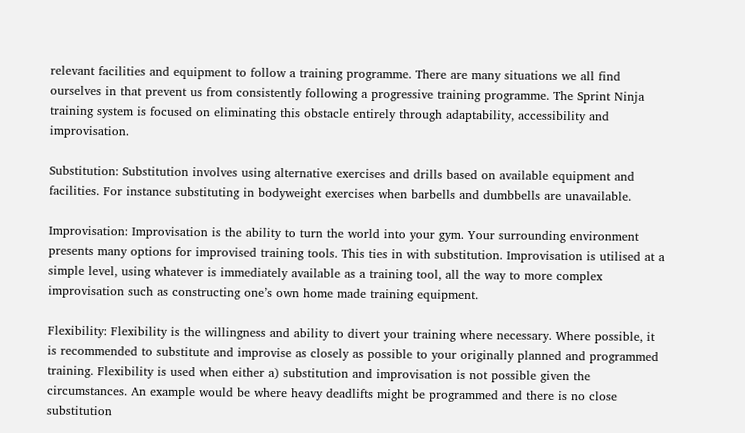relevant facilities and equipment to follow a training programme. There are many situations we all find ourselves in that prevent us from consistently following a progressive training programme. The Sprint Ninja training system is focused on eliminating this obstacle entirely through adaptability, accessibility and improvisation.

Substitution: Substitution involves using alternative exercises and drills based on available equipment and facilities. For instance substituting in bodyweight exercises when barbells and dumbbells are unavailable.

Improvisation: Improvisation is the ability to turn the world into your gym. Your surrounding environment presents many options for improvised training tools. This ties in with substitution. Improvisation is utilised at a simple level, using whatever is immediately available as a training tool, all the way to more complex improvisation such as constructing one’s own home made training equipment.

Flexibility: Flexibility is the willingness and ability to divert your training where necessary. Where possible, it is recommended to substitute and improvise as closely as possible to your originally planned and programmed training. Flexibility is used when either a) substitution and improvisation is not possible given the circumstances. An example would be where heavy deadlifts might be programmed and there is no close substitution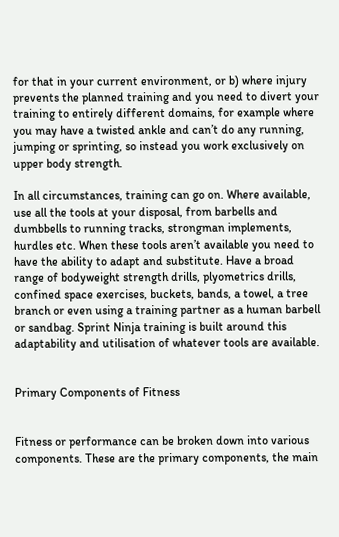for that in your current environment, or b) where injury prevents the planned training and you need to divert your training to entirely different domains, for example where you may have a twisted ankle and can’t do any running, jumping or sprinting, so instead you work exclusively on upper body strength.

In all circumstances, training can go on. Where available, use all the tools at your disposal, from barbells and dumbbells to running tracks, strongman implements, hurdles etc. When these tools aren’t available you need to have the ability to adapt and substitute. Have a broad range of bodyweight strength drills, plyometrics drills, confined space exercises, buckets, bands, a towel, a tree branch or even using a training partner as a human barbell or sandbag. Sprint Ninja training is built around this adaptability and utilisation of whatever tools are available.


Primary Components of Fitness


Fitness or performance can be broken down into various components. These are the primary components, the main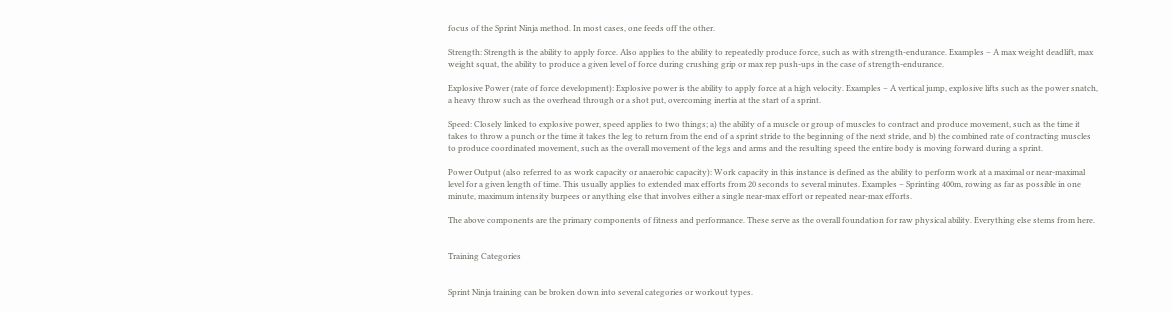focus of the Sprint Ninja method. In most cases, one feeds off the other.

Strength: Strength is the ability to apply force. Also applies to the ability to repeatedly produce force, such as with strength-endurance. Examples – A max weight deadlift, max weight squat, the ability to produce a given level of force during crushing grip or max rep push-ups in the case of strength-endurance.

Explosive Power (rate of force development): Explosive power is the ability to apply force at a high velocity. Examples – A vertical jump, explosive lifts such as the power snatch, a heavy throw such as the overhead through or a shot put, overcoming inertia at the start of a sprint.

Speed: Closely linked to explosive power, speed applies to two things; a) the ability of a muscle or group of muscles to contract and produce movement, such as the time it takes to throw a punch or the time it takes the leg to return from the end of a sprint stride to the beginning of the next stride, and b) the combined rate of contracting muscles to produce coordinated movement, such as the overall movement of the legs and arms and the resulting speed the entire body is moving forward during a sprint.

Power Output (also referred to as work capacity or anaerobic capacity): Work capacity in this instance is defined as the ability to perform work at a maximal or near-maximal level for a given length of time. This usually applies to extended max efforts from 20 seconds to several minutes. Examples – Sprinting 400m, rowing as far as possible in one minute, maximum intensity burpees or anything else that involves either a single near-max effort or repeated near-max efforts.

The above components are the primary components of fitness and performance. These serve as the overall foundation for raw physical ability. Everything else stems from here.


Training Categories


Sprint Ninja training can be broken down into several categories or workout types.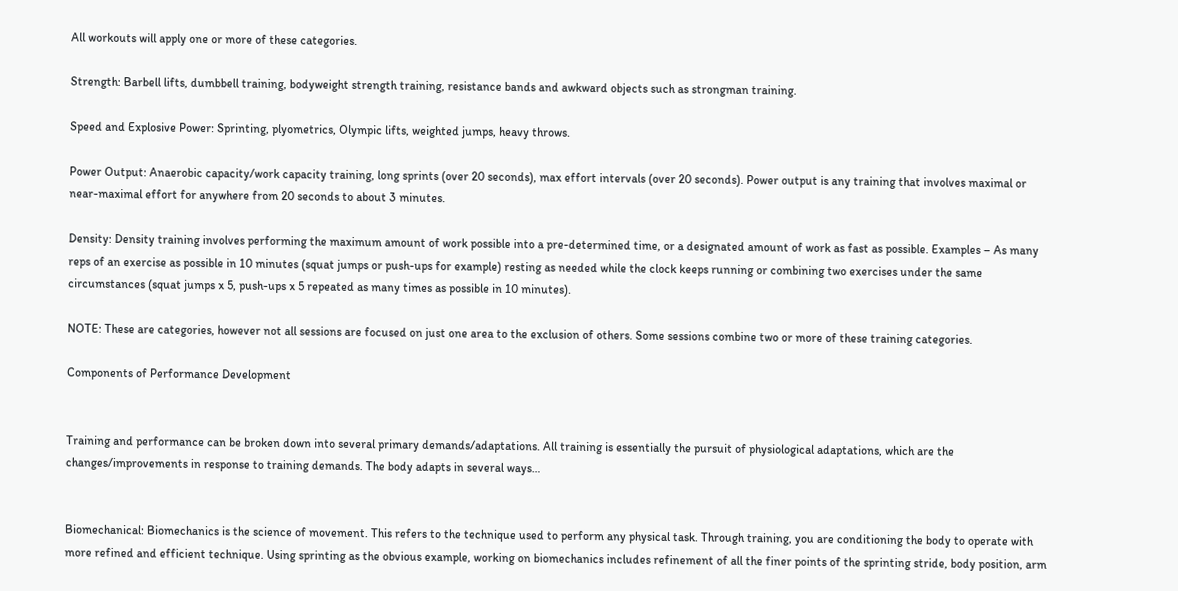All workouts will apply one or more of these categories.

Strength: Barbell lifts, dumbbell training, bodyweight strength training, resistance bands and awkward objects such as strongman training.

Speed and Explosive Power: Sprinting, plyometrics, Olympic lifts, weighted jumps, heavy throws.

Power Output: Anaerobic capacity/work capacity training, long sprints (over 20 seconds), max effort intervals (over 20 seconds). Power output is any training that involves maximal or near-maximal effort for anywhere from 20 seconds to about 3 minutes.

Density: Density training involves performing the maximum amount of work possible into a pre-determined time, or a designated amount of work as fast as possible. Examples – As many reps of an exercise as possible in 10 minutes (squat jumps or push-ups for example) resting as needed while the clock keeps running or combining two exercises under the same circumstances (squat jumps x 5, push-ups x 5 repeated as many times as possible in 10 minutes).

NOTE: These are categories, however not all sessions are focused on just one area to the exclusion of others. Some sessions combine two or more of these training categories.

Components of Performance Development


Training and performance can be broken down into several primary demands/adaptations. All training is essentially the pursuit of physiological adaptations, which are the changes/improvements in response to training demands. The body adapts in several ways…


Biomechanical: Biomechanics is the science of movement. This refers to the technique used to perform any physical task. Through training, you are conditioning the body to operate with more refined and efficient technique. Using sprinting as the obvious example, working on biomechanics includes refinement of all the finer points of the sprinting stride, body position, arm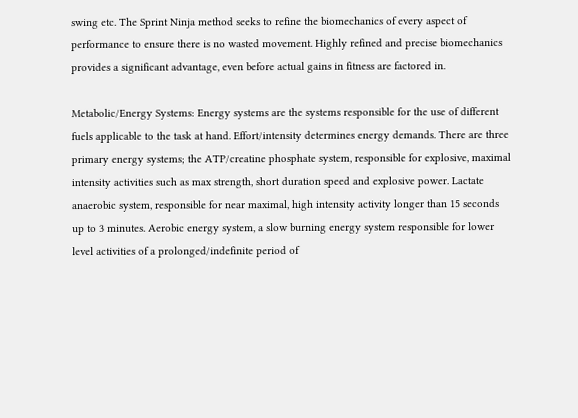swing etc. The Sprint Ninja method seeks to refine the biomechanics of every aspect of performance to ensure there is no wasted movement. Highly refined and precise biomechanics provides a significant advantage, even before actual gains in fitness are factored in.

Metabolic/Energy Systems: Energy systems are the systems responsible for the use of different fuels applicable to the task at hand. Effort/intensity determines energy demands. There are three primary energy systems; the ATP/creatine phosphate system, responsible for explosive, maximal intensity activities such as max strength, short duration speed and explosive power. Lactate anaerobic system, responsible for near maximal, high intensity activity longer than 15 seconds up to 3 minutes. Aerobic energy system, a slow burning energy system responsible for lower level activities of a prolonged/indefinite period of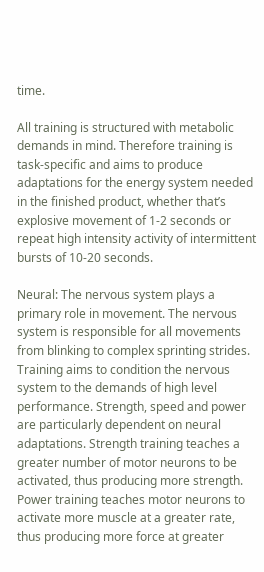time.

All training is structured with metabolic demands in mind. Therefore training is task-specific and aims to produce adaptations for the energy system needed in the finished product, whether that’s explosive movement of 1-2 seconds or repeat high intensity activity of intermittent bursts of 10-20 seconds.

Neural: The nervous system plays a primary role in movement. The nervous system is responsible for all movements from blinking to complex sprinting strides. Training aims to condition the nervous system to the demands of high level performance. Strength, speed and power are particularly dependent on neural adaptations. Strength training teaches a greater number of motor neurons to be activated, thus producing more strength. Power training teaches motor neurons to activate more muscle at a greater rate, thus producing more force at greater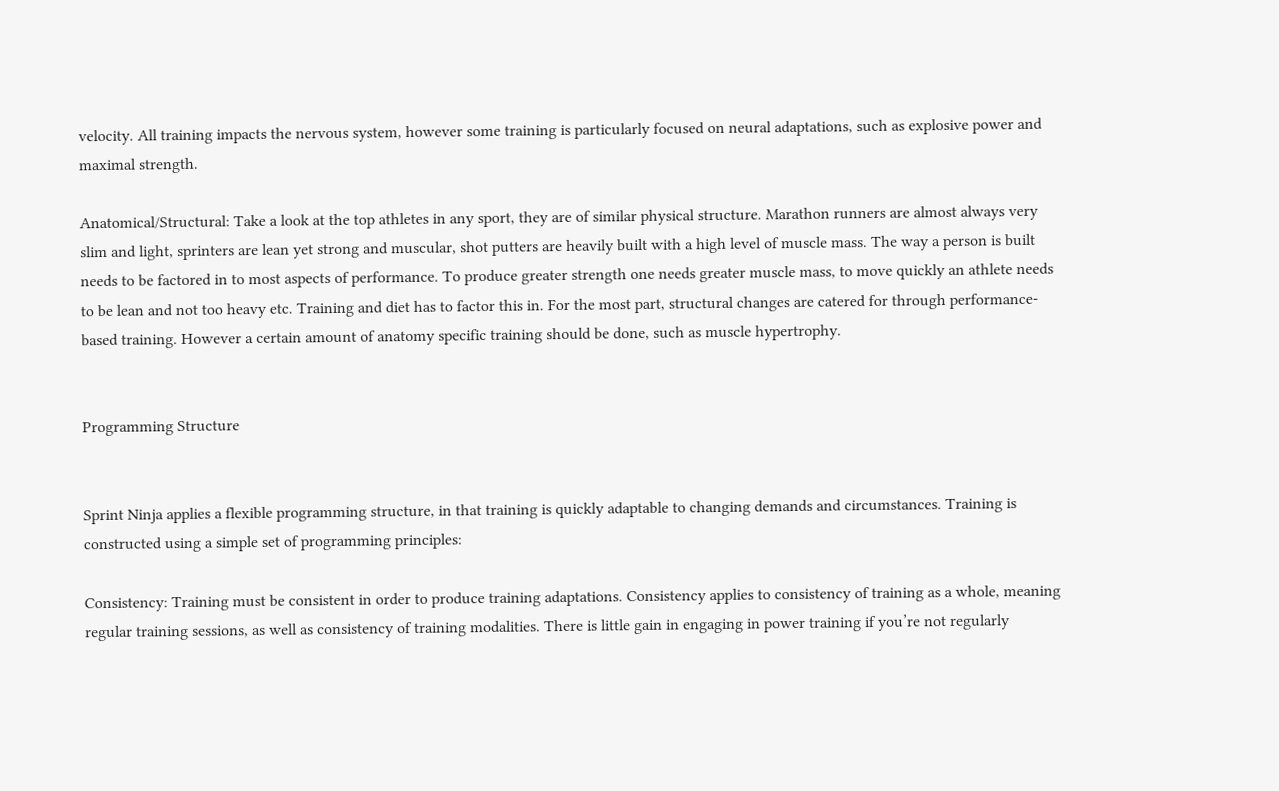velocity. All training impacts the nervous system, however some training is particularly focused on neural adaptations, such as explosive power and maximal strength.

Anatomical/Structural: Take a look at the top athletes in any sport, they are of similar physical structure. Marathon runners are almost always very slim and light, sprinters are lean yet strong and muscular, shot putters are heavily built with a high level of muscle mass. The way a person is built needs to be factored in to most aspects of performance. To produce greater strength one needs greater muscle mass, to move quickly an athlete needs to be lean and not too heavy etc. Training and diet has to factor this in. For the most part, structural changes are catered for through performance-based training. However a certain amount of anatomy specific training should be done, such as muscle hypertrophy.


Programming Structure


Sprint Ninja applies a flexible programming structure, in that training is quickly adaptable to changing demands and circumstances. Training is constructed using a simple set of programming principles:

Consistency: Training must be consistent in order to produce training adaptations. Consistency applies to consistency of training as a whole, meaning regular training sessions, as well as consistency of training modalities. There is little gain in engaging in power training if you’re not regularly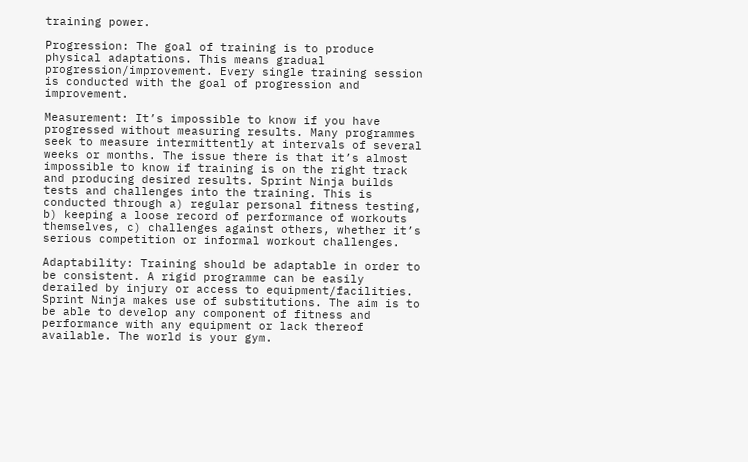training power.

Progression: The goal of training is to produce physical adaptations. This means gradual progression/improvement. Every single training session is conducted with the goal of progression and improvement.

Measurement: It’s impossible to know if you have progressed without measuring results. Many programmes seek to measure intermittently at intervals of several weeks or months. The issue there is that it’s almost impossible to know if training is on the right track and producing desired results. Sprint Ninja builds tests and challenges into the training. This is conducted through a) regular personal fitness testing, b) keeping a loose record of performance of workouts themselves, c) challenges against others, whether it’s serious competition or informal workout challenges.

Adaptability: Training should be adaptable in order to be consistent. A rigid programme can be easily derailed by injury or access to equipment/facilities. Sprint Ninja makes use of substitutions. The aim is to be able to develop any component of fitness and performance with any equipment or lack thereof available. The world is your gym.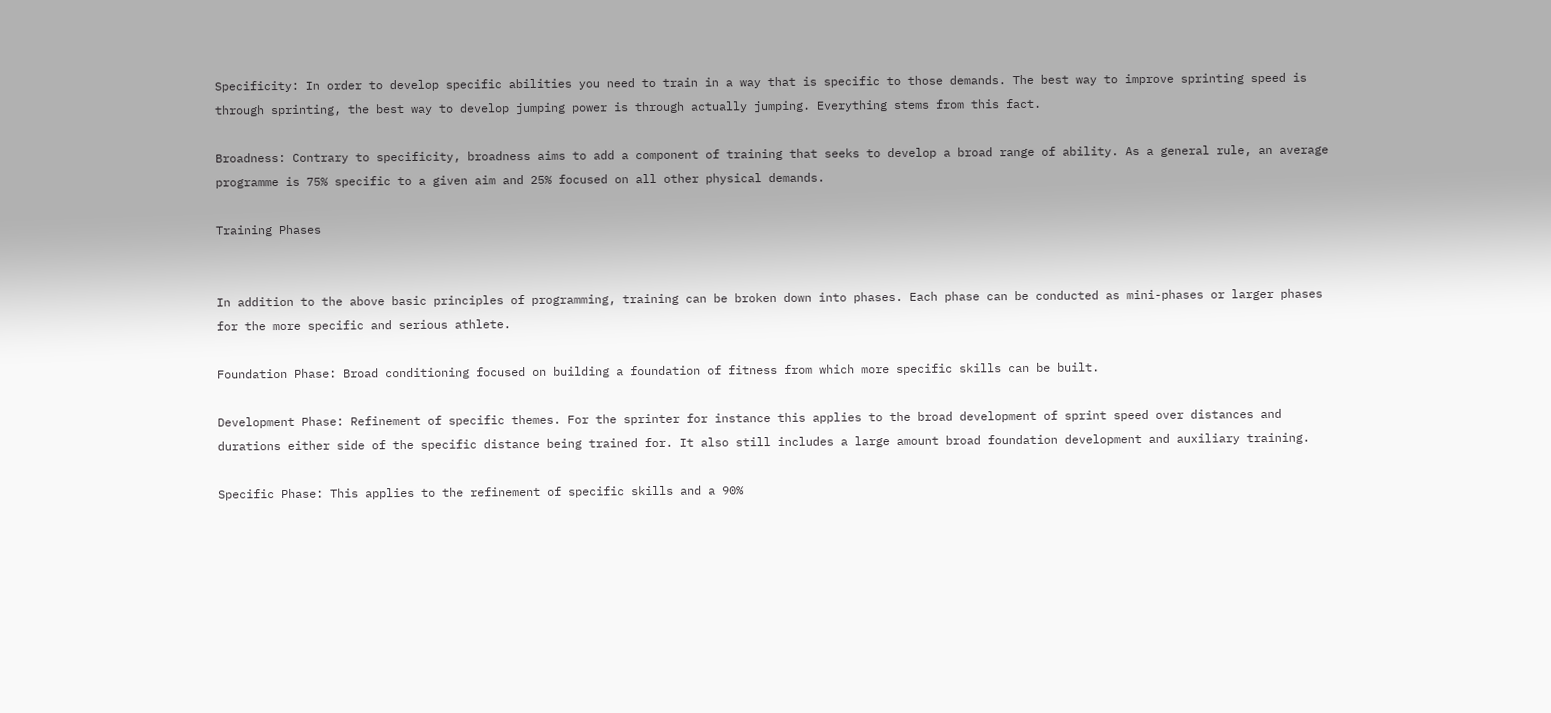Specificity: In order to develop specific abilities you need to train in a way that is specific to those demands. The best way to improve sprinting speed is through sprinting, the best way to develop jumping power is through actually jumping. Everything stems from this fact.

Broadness: Contrary to specificity, broadness aims to add a component of training that seeks to develop a broad range of ability. As a general rule, an average programme is 75% specific to a given aim and 25% focused on all other physical demands.

Training Phases


In addition to the above basic principles of programming, training can be broken down into phases. Each phase can be conducted as mini-phases or larger phases for the more specific and serious athlete.

Foundation Phase: Broad conditioning focused on building a foundation of fitness from which more specific skills can be built.

Development Phase: Refinement of specific themes. For the sprinter for instance this applies to the broad development of sprint speed over distances and durations either side of the specific distance being trained for. It also still includes a large amount broad foundation development and auxiliary training.

Specific Phase: This applies to the refinement of specific skills and a 90%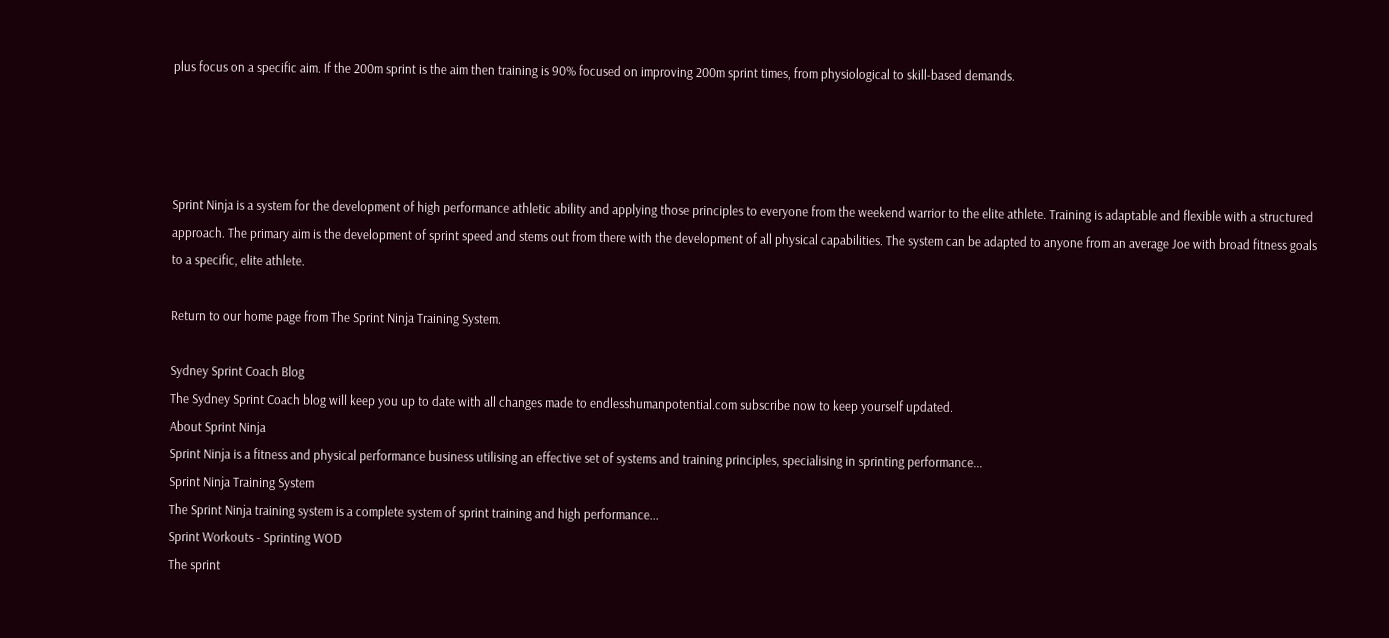plus focus on a specific aim. If the 200m sprint is the aim then training is 90% focused on improving 200m sprint times, from physiological to skill-based demands.




Sprint Ninja is a system for the development of high performance athletic ability and applying those principles to everyone from the weekend warrior to the elite athlete. Training is adaptable and flexible with a structured approach. The primary aim is the development of sprint speed and stems out from there with the development of all physical capabilities. The system can be adapted to anyone from an average Joe with broad fitness goals to a specific, elite athlete.

Return to our home page from The Sprint Ninja Training System.

Sydney Sprint Coach Blog
The Sydney Sprint Coach blog will keep you up to date with all changes made to endlesshumanpotential.com subscribe now to keep yourself updated.
About Sprint Ninja
Sprint Ninja is a fitness and physical performance business utilising an effective set of systems and training principles, specialising in sprinting performance...
Sprint Ninja Training System
The Sprint Ninja training system is a complete system of sprint training and high performance...
Sprint Workouts - Sprinting WOD
The sprint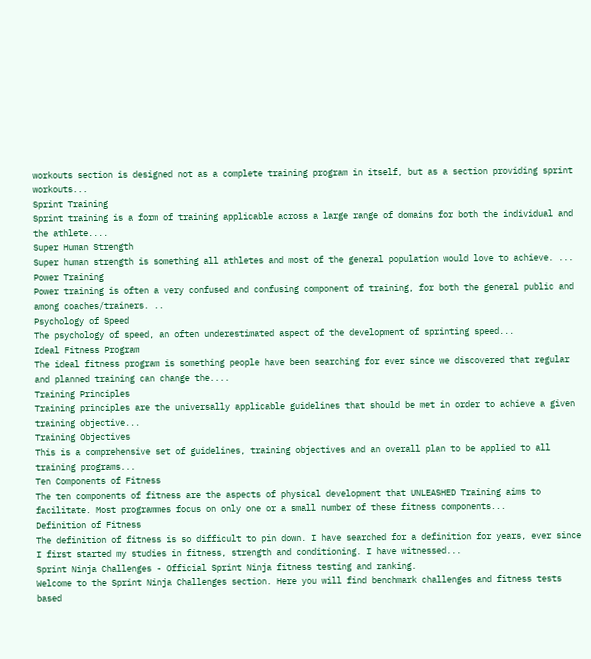workouts section is designed not as a complete training program in itself, but as a section providing sprint workouts...
Sprint Training
Sprint training is a form of training applicable across a large range of domains for both the individual and the athlete....
Super Human Strength
Super human strength is something all athletes and most of the general population would love to achieve. ...
Power Training
Power training is often a very confused and confusing component of training, for both the general public and among coaches/trainers. ..
Psychology of Speed
The psychology of speed, an often underestimated aspect of the development of sprinting speed...
Ideal Fitness Program
The ideal fitness program is something people have been searching for ever since we discovered that regular and planned training can change the....
Training Principles
Training principles are the universally applicable guidelines that should be met in order to achieve a given training objective...
Training Objectives
This is a comprehensive set of guidelines, training objectives and an overall plan to be applied to all training programs...
Ten Components of Fitness
The ten components of fitness are the aspects of physical development that UNLEASHED Training aims to facilitate. Most programmes focus on only one or a small number of these fitness components...
Definition of Fitness
The definition of fitness is so difficult to pin down. I have searched for a definition for years, ever since I first started my studies in fitness, strength and conditioning. I have witnessed...
Sprint Ninja Challenges - Official Sprint Ninja fitness testing and ranking.
Welcome to the Sprint Ninja Challenges section. Here you will find benchmark challenges and fitness tests based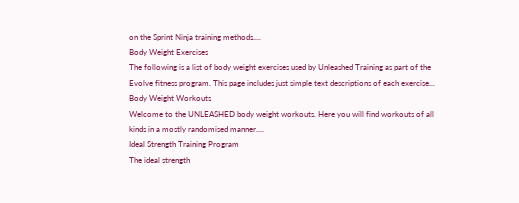on the Sprint Ninja training methods....
Body Weight Exercises
The following is a list of body weight exercises used by Unleashed Training as part of the Evolve fitness program. This page includes just simple text descriptions of each exercise...
Body Weight Workouts
Welcome to the UNLEASHED body weight workouts. Here you will find workouts of all kinds in a mostly randomised manner....
Ideal Strength Training Program
The ideal strength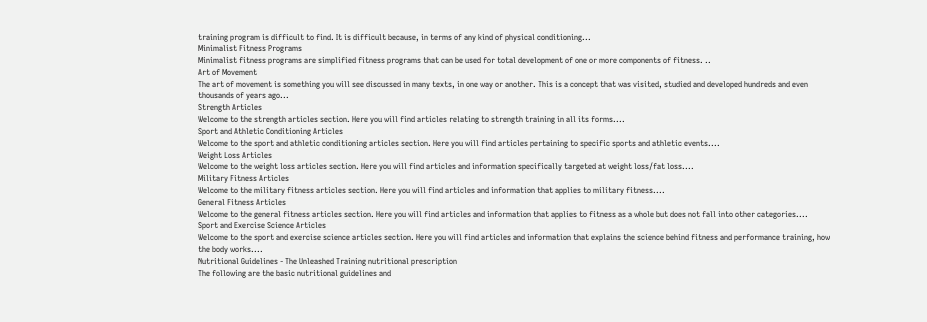training program is difficult to find. It is difficult because, in terms of any kind of physical conditioning...
Minimalist Fitness Programs
Minimalist fitness programs are simplified fitness programs that can be used for total development of one or more components of fitness. ..
Art of Movement
The art of movement is something you will see discussed in many texts, in one way or another. This is a concept that was visited, studied and developed hundreds and even thousands of years ago...
Strength Articles
Welcome to the strength articles section. Here you will find articles relating to strength training in all its forms....
Sport and Athletic Conditioning Articles
Welcome to the sport and athletic conditioning articles section. Here you will find articles pertaining to specific sports and athletic events....
Weight Loss Articles
Welcome to the weight loss articles section. Here you will find articles and information specifically targeted at weight loss/fat loss....
Military Fitness Articles
Welcome to the military fitness articles section. Here you will find articles and information that applies to military fitness....
General Fitness Articles
Welcome to the general fitness articles section. Here you will find articles and information that applies to fitness as a whole but does not fall into other categories....
Sport and Exercise Science Articles
Welcome to the sport and exercise science articles section. Here you will find articles and information that explains the science behind fitness and performance training, how the body works....
Nutritional Guidelines - The Unleashed Training nutritional prescription
The following are the basic nutritional guidelines and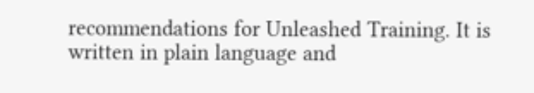recommendations for Unleashed Training. It is written in plain language and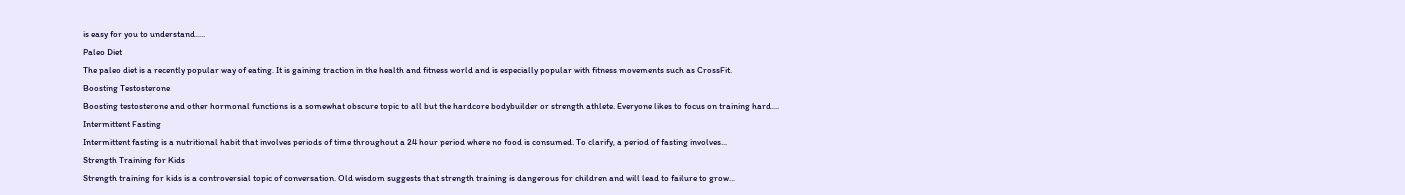is easy for you to understand.....
Paleo Diet
The paleo diet is a recently popular way of eating. It is gaining traction in the health and fitness world and is especially popular with fitness movements such as CrossFit.
Boosting Testosterone
Boosting testosterone and other hormonal functions is a somewhat obscure topic to all but the hardcore bodybuilder or strength athlete. Everyone likes to focus on training hard....
Intermittent Fasting
Intermittent fasting is a nutritional habit that involves periods of time throughout a 24 hour period where no food is consumed. To clarify, a period of fasting involves...
Strength Training for Kids
Strength training for kids is a controversial topic of conversation. Old wisdom suggests that strength training is dangerous for children and will lead to failure to grow...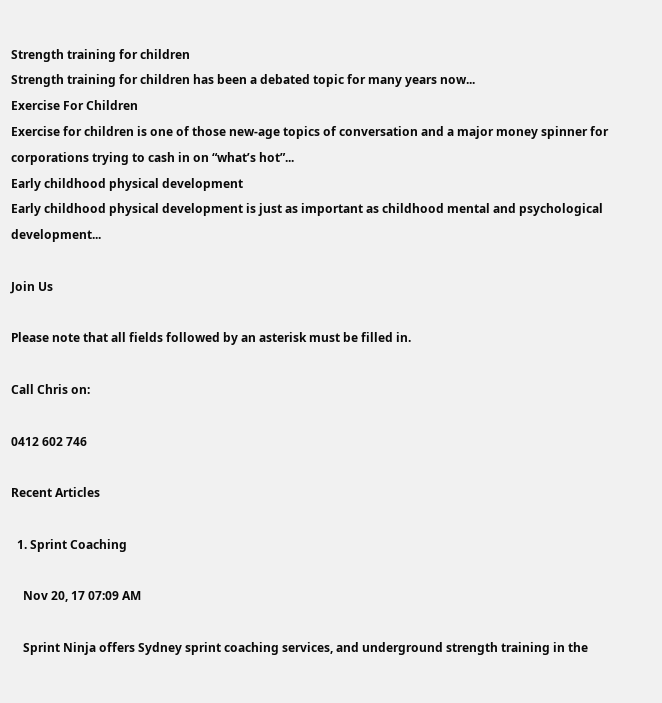Strength training for children
Strength training for children has been a debated topic for many years now...
Exercise For Children
Exercise for children is one of those new-age topics of conversation and a major money spinner for corporations trying to cash in on “what’s hot”...
Early childhood physical development
Early childhood physical development is just as important as childhood mental and psychological development...

Join Us

Please note that all fields followed by an asterisk must be filled in.

Call Chris on:

0412 602 746

Recent Articles

  1. Sprint Coaching

    Nov 20, 17 07:09 AM

    Sprint Ninja offers Sydney sprint coaching services, and underground strength training in the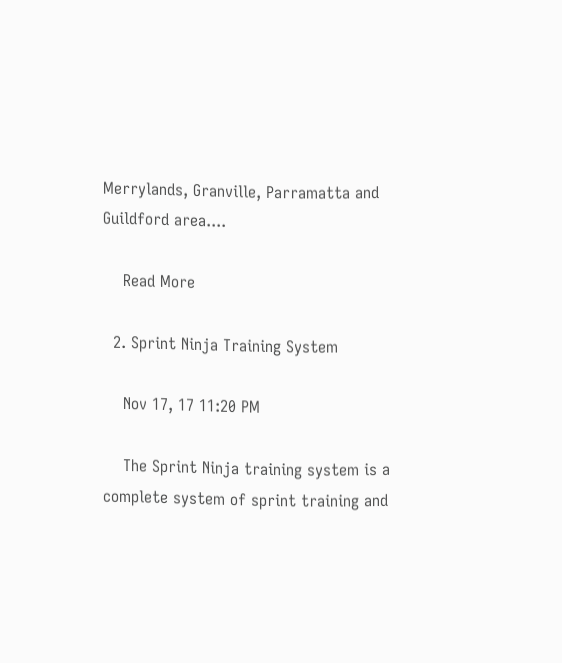Merrylands, Granville, Parramatta and Guildford area....

    Read More

  2. Sprint Ninja Training System

    Nov 17, 17 11:20 PM

    The Sprint Ninja training system is a complete system of sprint training and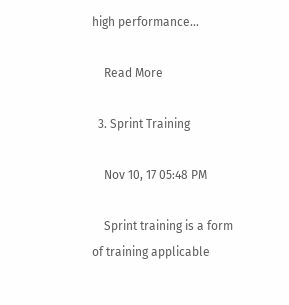high performance...

    Read More

  3. Sprint Training

    Nov 10, 17 05:48 PM

    Sprint training is a form of training applicable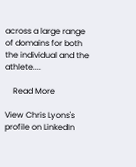across a large range of domains for both the individual and the athlete....

    Read More

View Chris Lyons's profile on LinkedIn